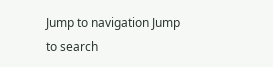Jump to navigation Jump to search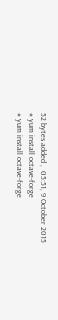52 bytes added ,  05:51, 9 October 2015
# yum install octave-forge
# yum install octave-forge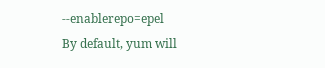--enablerepo=epel
By default, yum will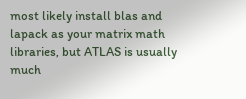most likely install blas and lapack as your matrix math libraries, but ATLAS is usually much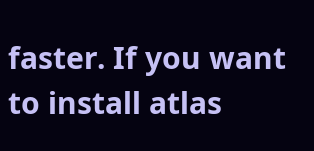faster. If you want to install atlas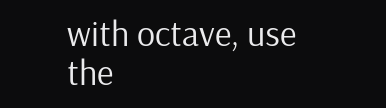with octave, use the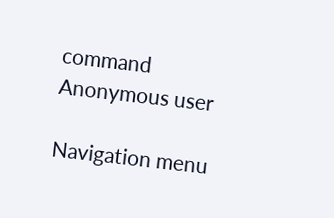command
Anonymous user

Navigation menu